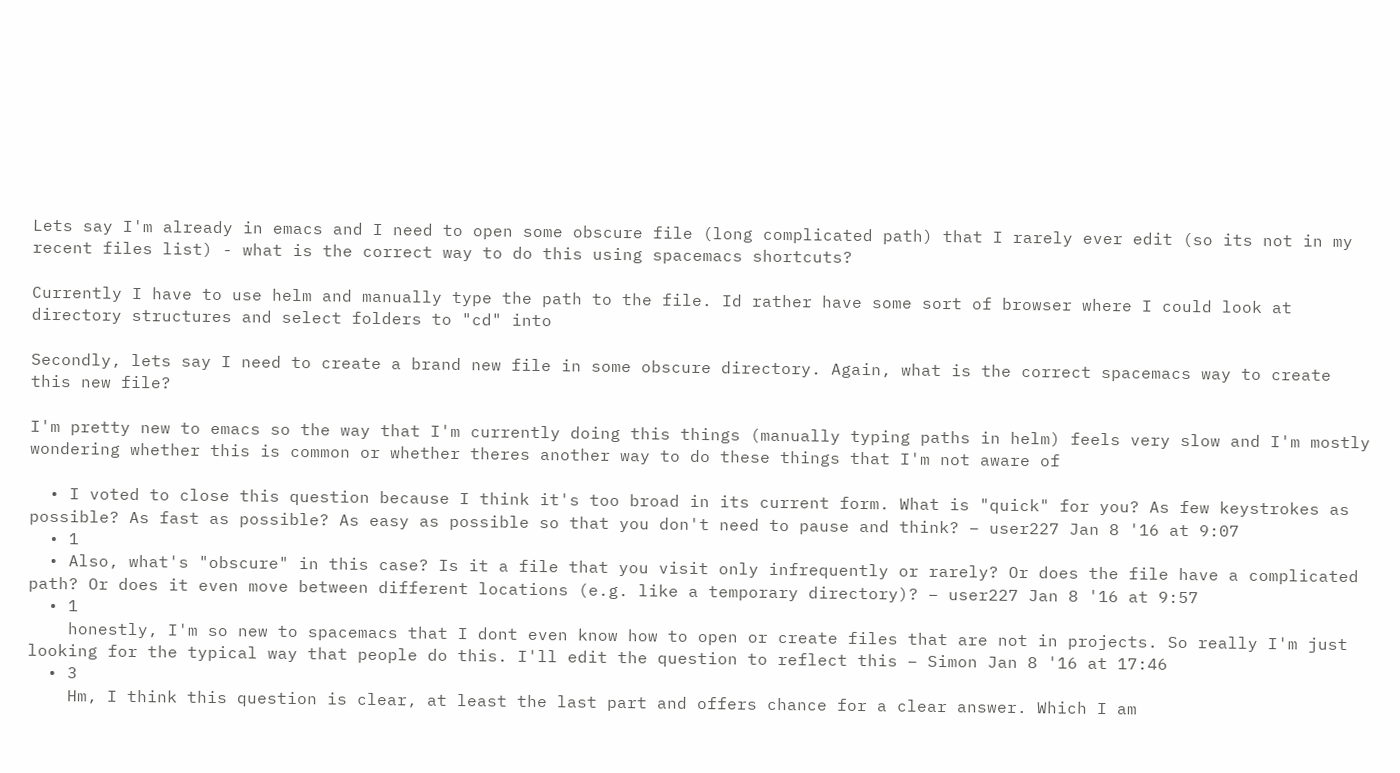Lets say I'm already in emacs and I need to open some obscure file (long complicated path) that I rarely ever edit (so its not in my recent files list) - what is the correct way to do this using spacemacs shortcuts?

Currently I have to use helm and manually type the path to the file. Id rather have some sort of browser where I could look at directory structures and select folders to "cd" into

Secondly, lets say I need to create a brand new file in some obscure directory. Again, what is the correct spacemacs way to create this new file?

I'm pretty new to emacs so the way that I'm currently doing this things (manually typing paths in helm) feels very slow and I'm mostly wondering whether this is common or whether theres another way to do these things that I'm not aware of

  • I voted to close this question because I think it's too broad in its current form. What is "quick" for you? As few keystrokes as possible? As fast as possible? As easy as possible so that you don't need to pause and think? – user227 Jan 8 '16 at 9:07
  • 1
  • Also, what's "obscure" in this case? Is it a file that you visit only infrequently or rarely? Or does the file have a complicated path? Or does it even move between different locations (e.g. like a temporary directory)? – user227 Jan 8 '16 at 9:57
  • 1
    honestly, I'm so new to spacemacs that I dont even know how to open or create files that are not in projects. So really I'm just looking for the typical way that people do this. I'll edit the question to reflect this – Simon Jan 8 '16 at 17:46
  • 3
    Hm, I think this question is clear, at least the last part and offers chance for a clear answer. Which I am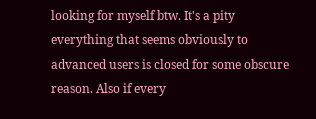looking for myself btw. It's a pity everything that seems obviously to advanced users is closed for some obscure reason. Also if every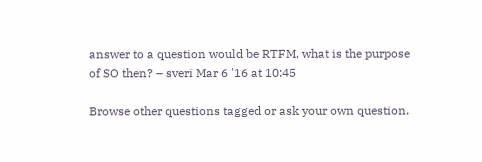answer to a question would be RTFM, what is the purpose of SO then? – sveri Mar 6 '16 at 10:45

Browse other questions tagged or ask your own question.